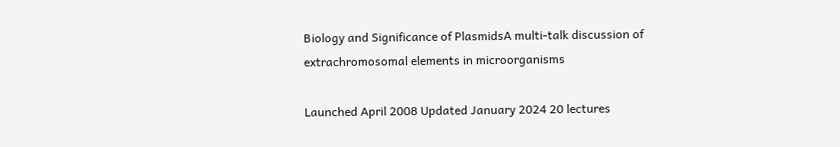Biology and Significance of PlasmidsA multi-talk discussion of extrachromosomal elements in microorganisms

Launched April 2008 Updated January 2024 20 lectures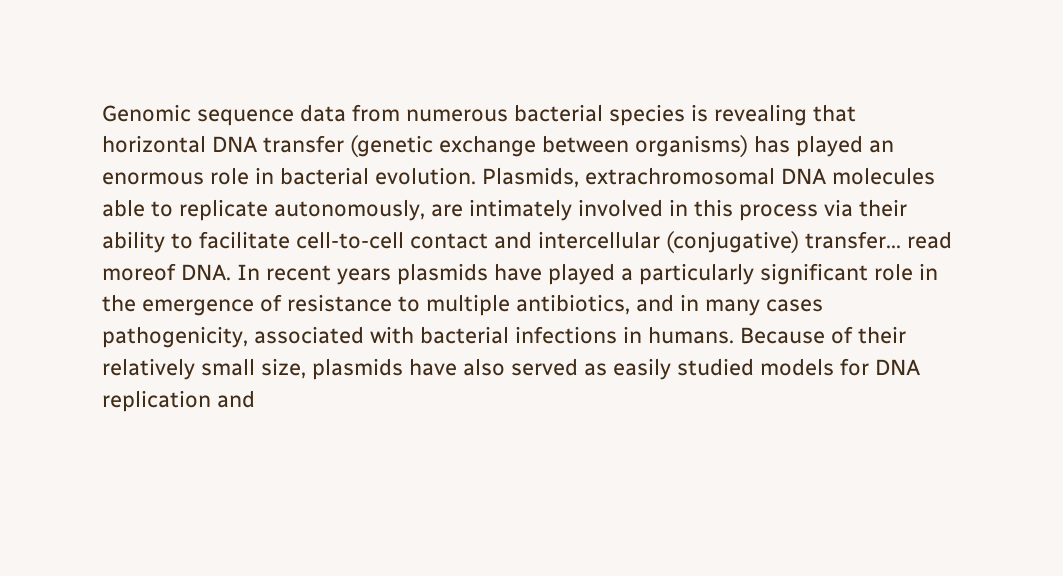Genomic sequence data from numerous bacterial species is revealing that horizontal DNA transfer (genetic exchange between organisms) has played an enormous role in bacterial evolution. Plasmids, extrachromosomal DNA molecules able to replicate autonomously, are intimately involved in this process via their ability to facilitate cell-to-cell contact and intercellular (conjugative) transfer... read moreof DNA. In recent years plasmids have played a particularly significant role in the emergence of resistance to multiple antibiotics, and in many cases pathogenicity, associated with bacterial infections in humans. Because of their relatively small size, plasmids have also served as easily studied models for DNA replication and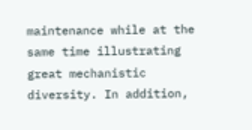maintenance while at the same time illustrating great mechanistic diversity. In addition,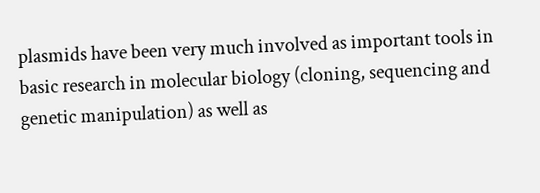plasmids have been very much involved as important tools in basic research in molecular biology (cloning, sequencing and genetic manipulation) as well as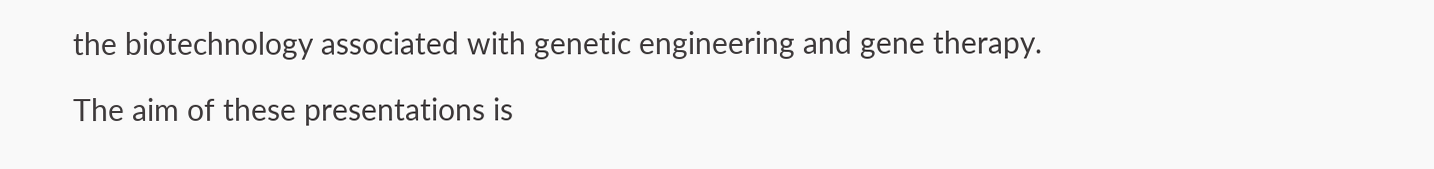the biotechnology associated with genetic engineering and gene therapy.

The aim of these presentations is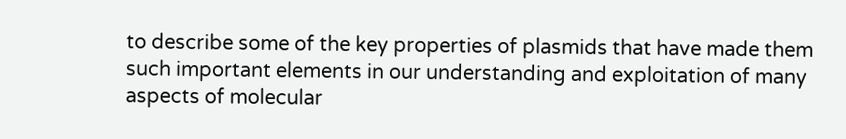to describe some of the key properties of plasmids that have made them such important elements in our understanding and exploitation of many aspects of molecular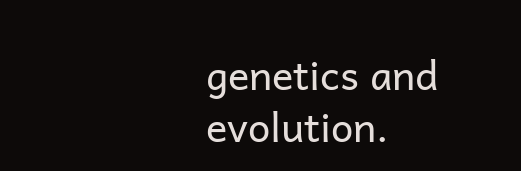genetics and evolution.